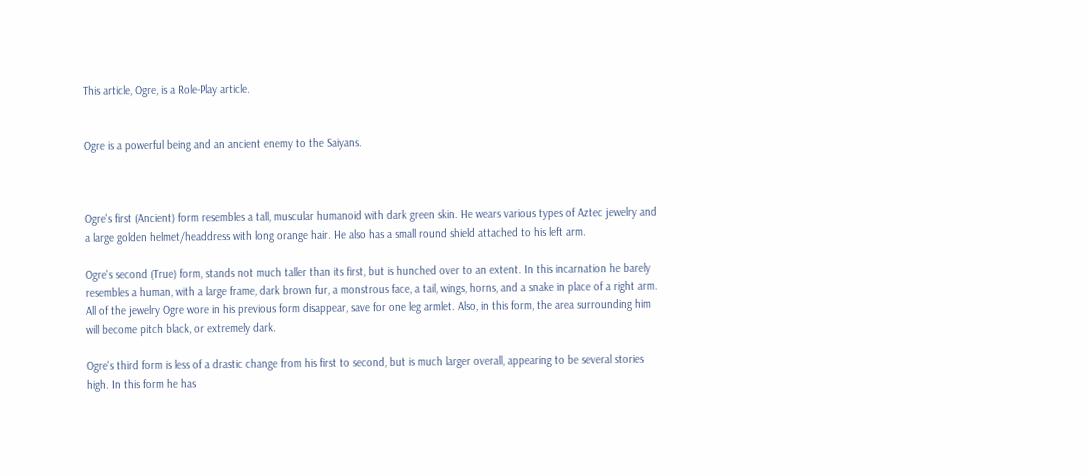This article, Ogre, is a Role-Play article.


Ogre is a powerful being and an ancient enemy to the Saiyans.



Ogre's first (Ancient) form resembles a tall, muscular humanoid with dark green skin. He wears various types of Aztec jewelry and a large golden helmet/headdress with long orange hair. He also has a small round shield attached to his left arm.

Ogre's second (True) form, stands not much taller than its first, but is hunched over to an extent. In this incarnation he barely resembles a human, with a large frame, dark brown fur, a monstrous face, a tail, wings, horns, and a snake in place of a right arm. All of the jewelry Ogre wore in his previous form disappear, save for one leg armlet. Also, in this form, the area surrounding him will become pitch black, or extremely dark.

Ogre's third form is less of a drastic change from his first to second, but is much larger overall, appearing to be several stories high. In this form he has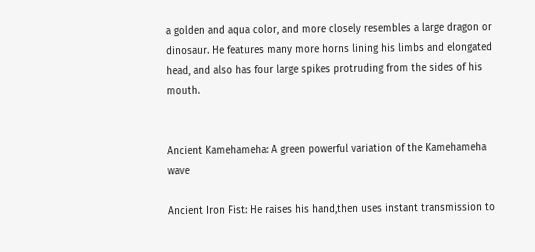a golden and aqua color, and more closely resembles a large dragon or dinosaur. He features many more horns lining his limbs and elongated head, and also has four large spikes protruding from the sides of his mouth.


Ancient Kamehameha: A green powerful variation of the Kamehameha wave

Ancient Iron Fist: He raises his hand,then uses instant transmission to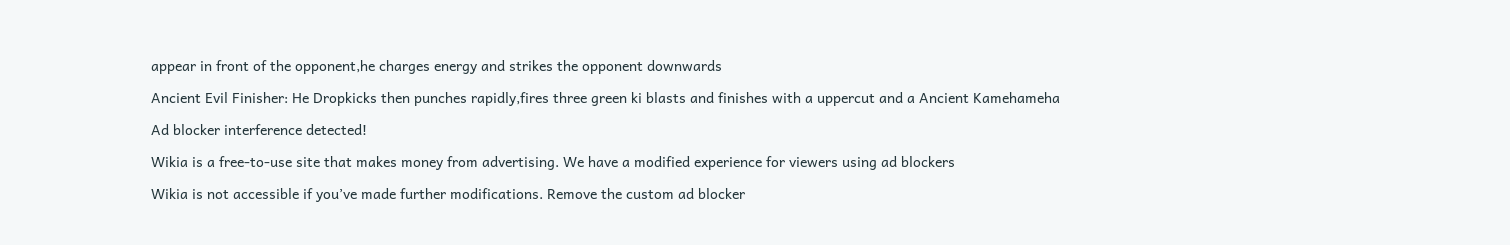appear in front of the opponent,he charges energy and strikes the opponent downwards

Ancient Evil Finisher: He Dropkicks then punches rapidly,fires three green ki blasts and finishes with a uppercut and a Ancient Kamehameha

Ad blocker interference detected!

Wikia is a free-to-use site that makes money from advertising. We have a modified experience for viewers using ad blockers

Wikia is not accessible if you’ve made further modifications. Remove the custom ad blocker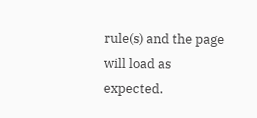rule(s) and the page will load as expected.